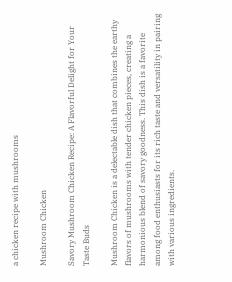a chicken recipe with mushrooms

Mushroom Chicken

Savory Mushroom Chicken Recipe: A Flavorful Delight for Your Taste Buds

Mushroom Chicken is a delectable dish that combines the earthy flavors of mushrooms with tender chicken pieces, creating a harmonious blend of savory goodness. This dish is a favorite among food enthusiasts for its rich taste and versatility in pairing with various ingredients.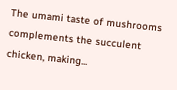The umami taste of mushrooms complements the succulent chicken, making...